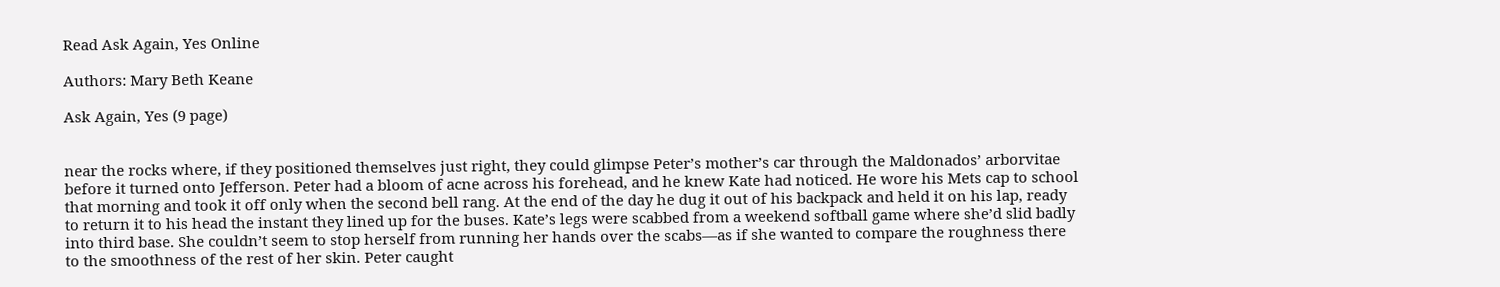Read Ask Again, Yes Online

Authors: Mary Beth Keane

Ask Again, Yes (9 page)


near the rocks where, if they positioned themselves just right, they could glimpse Peter’s mother’s car through the Maldonados’ arborvitae before it turned onto Jefferson. Peter had a bloom of acne across his forehead, and he knew Kate had noticed. He wore his Mets cap to school that morning and took it off only when the second bell rang. At the end of the day he dug it out of his backpack and held it on his lap, ready to return it to his head the instant they lined up for the buses. Kate’s legs were scabbed from a weekend softball game where she’d slid badly into third base. She couldn’t seem to stop herself from running her hands over the scabs—as if she wanted to compare the roughness there to the smoothness of the rest of her skin. Peter caught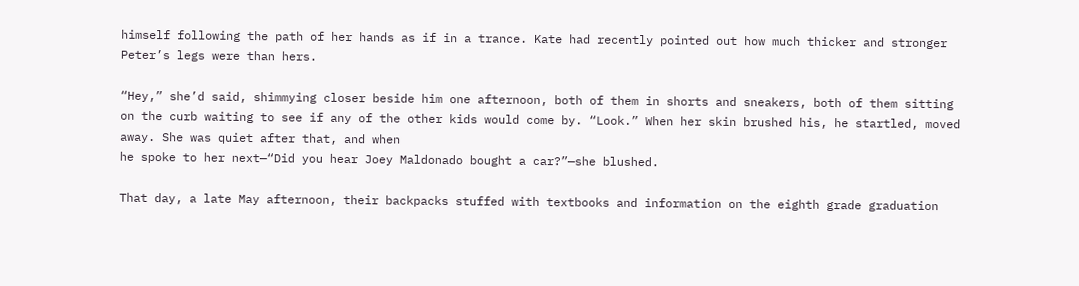himself following the path of her hands as if in a trance. Kate had recently pointed out how much thicker and stronger Peter’s legs were than hers.

“Hey,” she’d said, shimmying closer beside him one afternoon, both of them in shorts and sneakers, both of them sitting on the curb waiting to see if any of the other kids would come by. “Look.” When her skin brushed his, he startled, moved away. She was quiet after that, and when
he spoke to her next—“Did you hear Joey Maldonado bought a car?”—she blushed.

That day, a late May afternoon, their backpacks stuffed with textbooks and information on the eighth grade graduation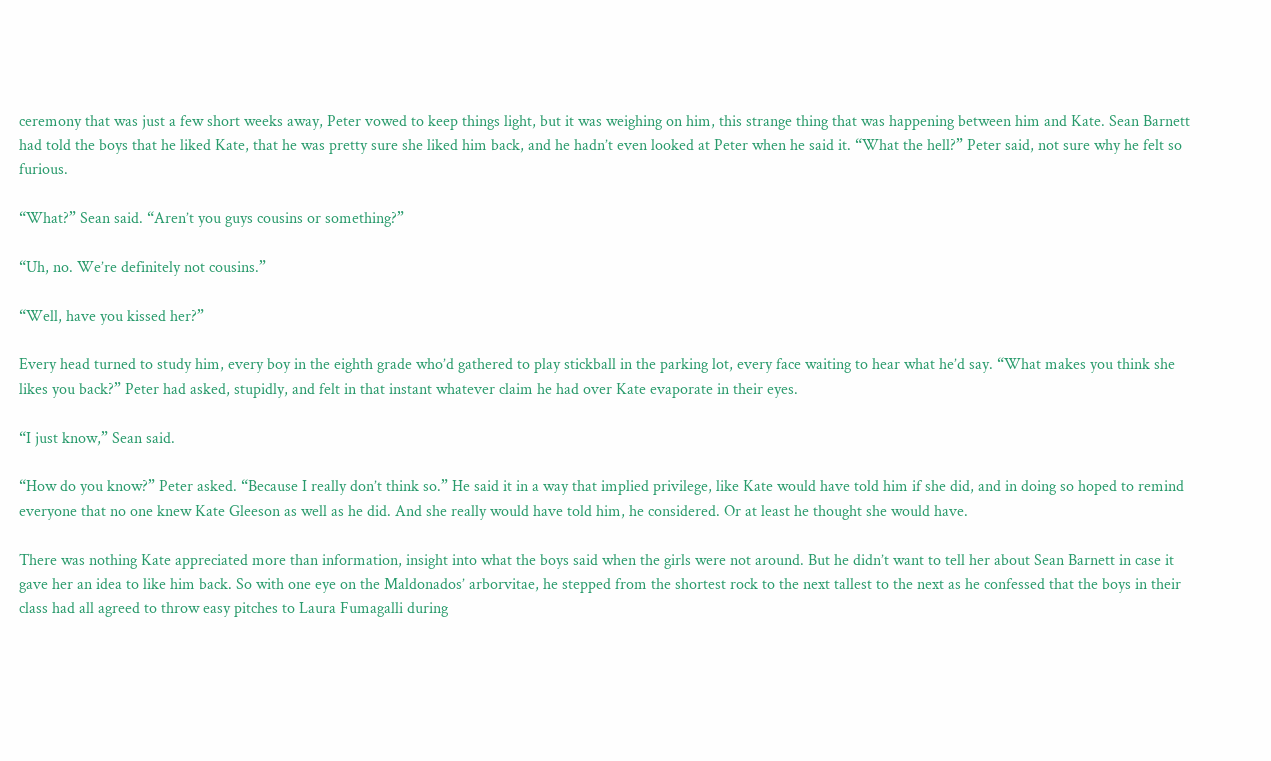ceremony that was just a few short weeks away, Peter vowed to keep things light, but it was weighing on him, this strange thing that was happening between him and Kate. Sean Barnett had told the boys that he liked Kate, that he was pretty sure she liked him back, and he hadn’t even looked at Peter when he said it. “What the hell?” Peter said, not sure why he felt so furious.

“What?” Sean said. “Aren’t you guys cousins or something?”

“Uh, no. We’re definitely not cousins.”

“Well, have you kissed her?”

Every head turned to study him, every boy in the eighth grade who’d gathered to play stickball in the parking lot, every face waiting to hear what he’d say. “What makes you think she likes you back?” Peter had asked, stupidly, and felt in that instant whatever claim he had over Kate evaporate in their eyes.

“I just know,” Sean said.

“How do you know?” Peter asked. “Because I really don’t think so.” He said it in a way that implied privilege, like Kate would have told him if she did, and in doing so hoped to remind everyone that no one knew Kate Gleeson as well as he did. And she really would have told him, he considered. Or at least he thought she would have.

There was nothing Kate appreciated more than information, insight into what the boys said when the girls were not around. But he didn’t want to tell her about Sean Barnett in case it gave her an idea to like him back. So with one eye on the Maldonados’ arborvitae, he stepped from the shortest rock to the next tallest to the next as he confessed that the boys in their class had all agreed to throw easy pitches to Laura Fumagalli during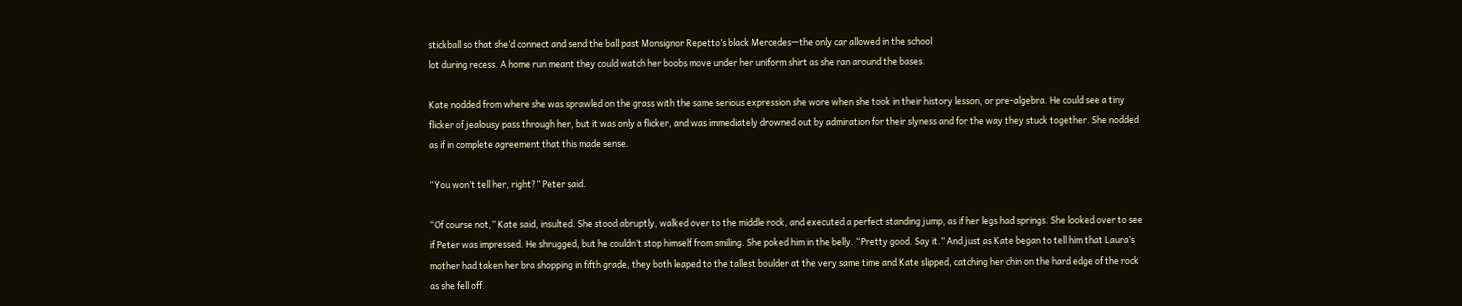stickball so that she’d connect and send the ball past Monsignor Repetto’s black Mercedes—the only car allowed in the school
lot during recess. A home run meant they could watch her boobs move under her uniform shirt as she ran around the bases.

Kate nodded from where she was sprawled on the grass with the same serious expression she wore when she took in their history lesson, or pre-algebra. He could see a tiny flicker of jealousy pass through her, but it was only a flicker, and was immediately drowned out by admiration for their slyness and for the way they stuck together. She nodded as if in complete agreement that this made sense.

“You won’t tell her, right?” Peter said.

“Of course not,” Kate said, insulted. She stood abruptly, walked over to the middle rock, and executed a perfect standing jump, as if her legs had springs. She looked over to see if Peter was impressed. He shrugged, but he couldn’t stop himself from smiling. She poked him in the belly. “Pretty good. Say it.” And just as Kate began to tell him that Laura’s mother had taken her bra shopping in fifth grade, they both leaped to the tallest boulder at the very same time and Kate slipped, catching her chin on the hard edge of the rock as she fell off.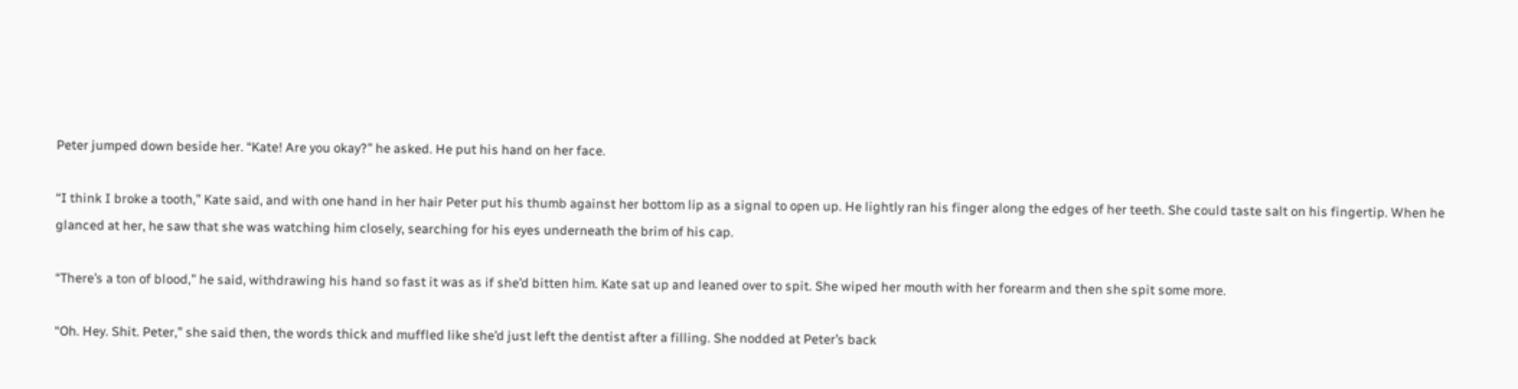Peter jumped down beside her. “Kate! Are you okay?” he asked. He put his hand on her face.

“I think I broke a tooth,” Kate said, and with one hand in her hair Peter put his thumb against her bottom lip as a signal to open up. He lightly ran his finger along the edges of her teeth. She could taste salt on his fingertip. When he glanced at her, he saw that she was watching him closely, searching for his eyes underneath the brim of his cap.

“There’s a ton of blood,” he said, withdrawing his hand so fast it was as if she’d bitten him. Kate sat up and leaned over to spit. She wiped her mouth with her forearm and then she spit some more.

“Oh. Hey. Shit. Peter,” she said then, the words thick and muffled like she’d just left the dentist after a filling. She nodded at Peter’s back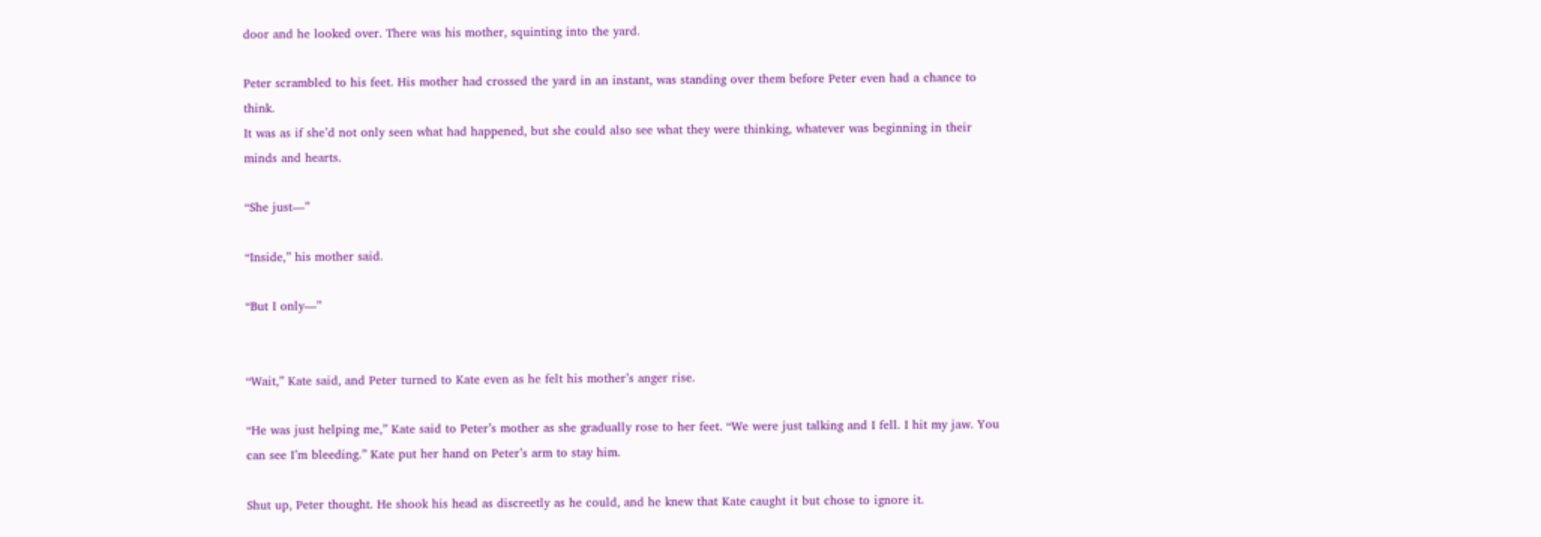door and he looked over. There was his mother, squinting into the yard.

Peter scrambled to his feet. His mother had crossed the yard in an instant, was standing over them before Peter even had a chance to think.
It was as if she’d not only seen what had happened, but she could also see what they were thinking, whatever was beginning in their minds and hearts.

“She just—”

“Inside,” his mother said.

“But I only—”


“Wait,” Kate said, and Peter turned to Kate even as he felt his mother’s anger rise.

“He was just helping me,” Kate said to Peter’s mother as she gradually rose to her feet. “We were just talking and I fell. I hit my jaw. You can see I’m bleeding.” Kate put her hand on Peter’s arm to stay him.

Shut up, Peter thought. He shook his head as discreetly as he could, and he knew that Kate caught it but chose to ignore it.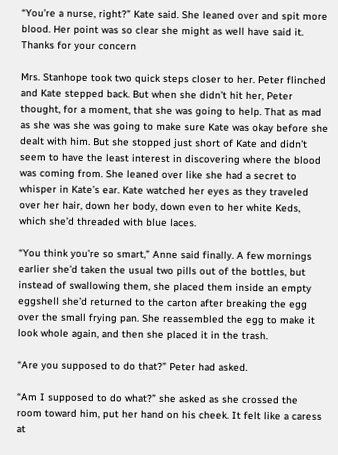“You’re a nurse, right?” Kate said. She leaned over and spit more blood. Her point was so clear she might as well have said it.
Thanks for your concern

Mrs. Stanhope took two quick steps closer to her. Peter flinched and Kate stepped back. But when she didn’t hit her, Peter thought, for a moment, that she was going to help. That as mad as she was she was going to make sure Kate was okay before she dealt with him. But she stopped just short of Kate and didn’t seem to have the least interest in discovering where the blood was coming from. She leaned over like she had a secret to whisper in Kate’s ear. Kate watched her eyes as they traveled over her hair, down her body, down even to her white Keds, which she’d threaded with blue laces.

“You think you’re so smart,” Anne said finally. A few mornings earlier she’d taken the usual two pills out of the bottles, but instead of swallowing them, she placed them inside an empty eggshell she’d returned to the carton after breaking the egg over the small frying pan. She reassembled the egg to make it look whole again, and then she placed it in the trash.

“Are you supposed to do that?” Peter had asked.

“Am I supposed to do what?” she asked as she crossed the room toward him, put her hand on his cheek. It felt like a caress at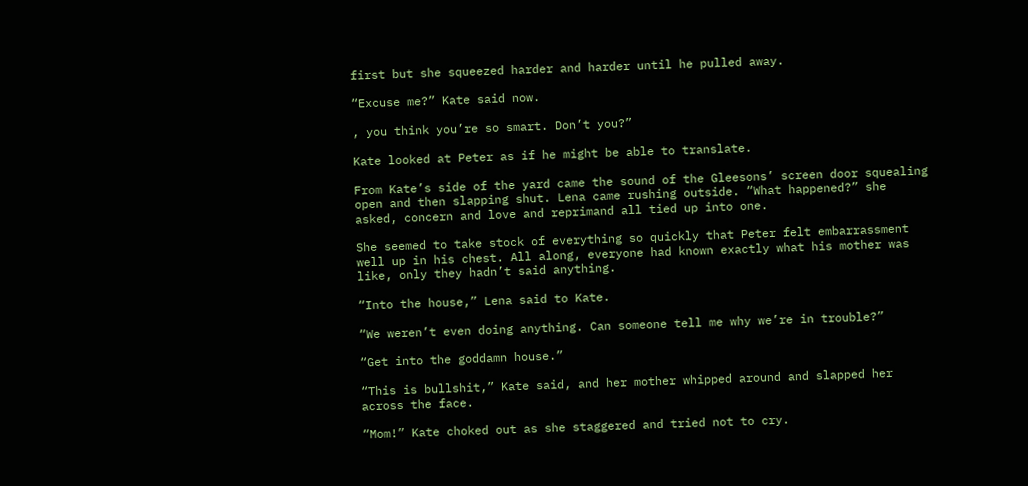first but she squeezed harder and harder until he pulled away.

“Excuse me?” Kate said now.

, you think you’re so smart. Don’t you?”

Kate looked at Peter as if he might be able to translate.

From Kate’s side of the yard came the sound of the Gleesons’ screen door squealing open and then slapping shut. Lena came rushing outside. “What happened?” she asked, concern and love and reprimand all tied up into one.

She seemed to take stock of everything so quickly that Peter felt embarrassment well up in his chest. All along, everyone had known exactly what his mother was like, only they hadn’t said anything.

“Into the house,” Lena said to Kate.

“We weren’t even doing anything. Can someone tell me why we’re in trouble?”

“Get into the goddamn house.”

“This is bullshit,” Kate said, and her mother whipped around and slapped her across the face.

“Mom!” Kate choked out as she staggered and tried not to cry.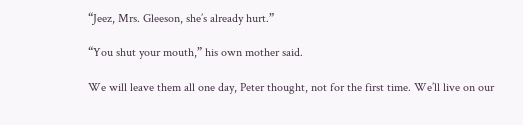“Jeez, Mrs. Gleeson, she’s already hurt.”

“You shut your mouth,” his own mother said.

We will leave them all one day, Peter thought, not for the first time. We’ll live on our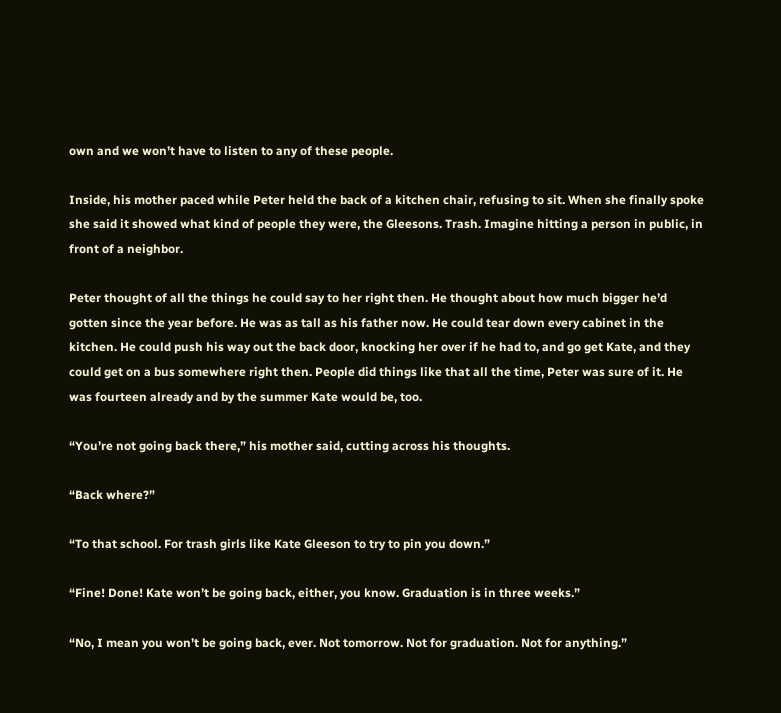own and we won’t have to listen to any of these people.

Inside, his mother paced while Peter held the back of a kitchen chair, refusing to sit. When she finally spoke she said it showed what kind of people they were, the Gleesons. Trash. Imagine hitting a person in public, in front of a neighbor.

Peter thought of all the things he could say to her right then. He thought about how much bigger he’d gotten since the year before. He was as tall as his father now. He could tear down every cabinet in the kitchen. He could push his way out the back door, knocking her over if he had to, and go get Kate, and they could get on a bus somewhere right then. People did things like that all the time, Peter was sure of it. He was fourteen already and by the summer Kate would be, too.

“You’re not going back there,” his mother said, cutting across his thoughts.

“Back where?”

“To that school. For trash girls like Kate Gleeson to try to pin you down.”

“Fine! Done! Kate won’t be going back, either, you know. Graduation is in three weeks.”

“No, I mean you won’t be going back, ever. Not tomorrow. Not for graduation. Not for anything.”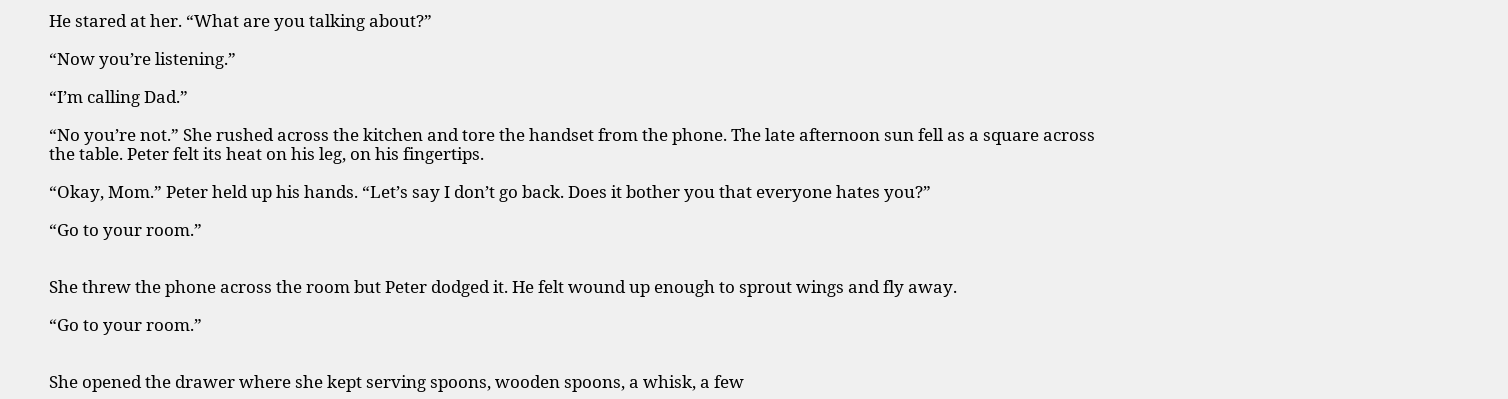He stared at her. “What are you talking about?”

“Now you’re listening.”

“I’m calling Dad.”

“No you’re not.” She rushed across the kitchen and tore the handset from the phone. The late afternoon sun fell as a square across the table. Peter felt its heat on his leg, on his fingertips.

“Okay, Mom.” Peter held up his hands. “Let’s say I don’t go back. Does it bother you that everyone hates you?”

“Go to your room.”


She threw the phone across the room but Peter dodged it. He felt wound up enough to sprout wings and fly away.

“Go to your room.”


She opened the drawer where she kept serving spoons, wooden spoons, a whisk, a few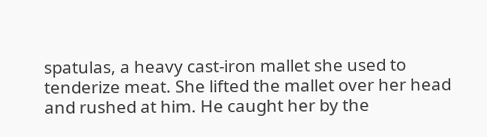spatulas, a heavy cast-iron mallet she used to
tenderize meat. She lifted the mallet over her head and rushed at him. He caught her by the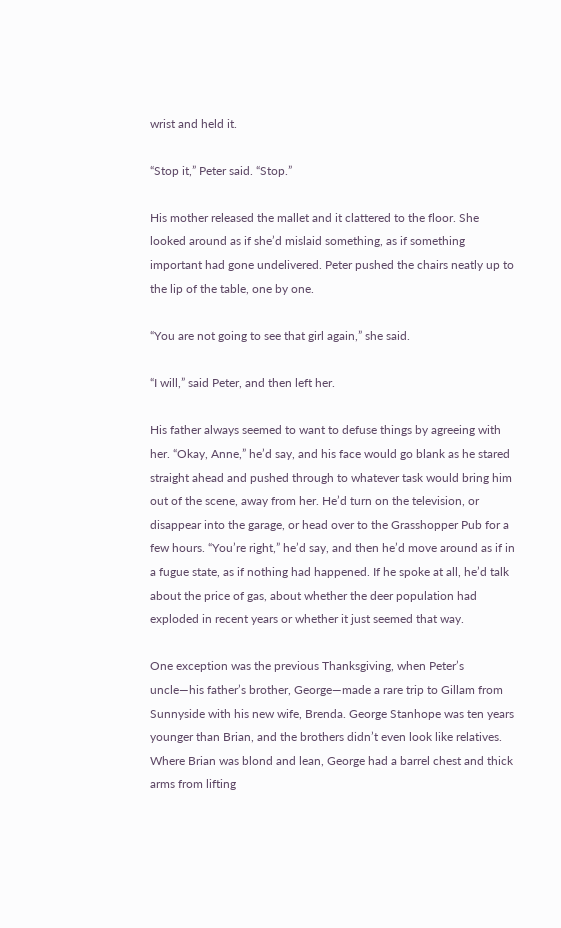wrist and held it.

“Stop it,” Peter said. “Stop.”

His mother released the mallet and it clattered to the floor. She looked around as if she’d mislaid something, as if something important had gone undelivered. Peter pushed the chairs neatly up to the lip of the table, one by one.

“You are not going to see that girl again,” she said.

“I will,” said Peter, and then left her.

His father always seemed to want to defuse things by agreeing with her. “Okay, Anne,” he’d say, and his face would go blank as he stared straight ahead and pushed through to whatever task would bring him out of the scene, away from her. He’d turn on the television, or disappear into the garage, or head over to the Grasshopper Pub for a few hours. “You’re right,” he’d say, and then he’d move around as if in a fugue state, as if nothing had happened. If he spoke at all, he’d talk about the price of gas, about whether the deer population had exploded in recent years or whether it just seemed that way.

One exception was the previous Thanksgiving, when Peter’s uncle—his father’s brother, George—made a rare trip to Gillam from Sunnyside with his new wife, Brenda. George Stanhope was ten years younger than Brian, and the brothers didn’t even look like relatives. Where Brian was blond and lean, George had a barrel chest and thick arms from lifting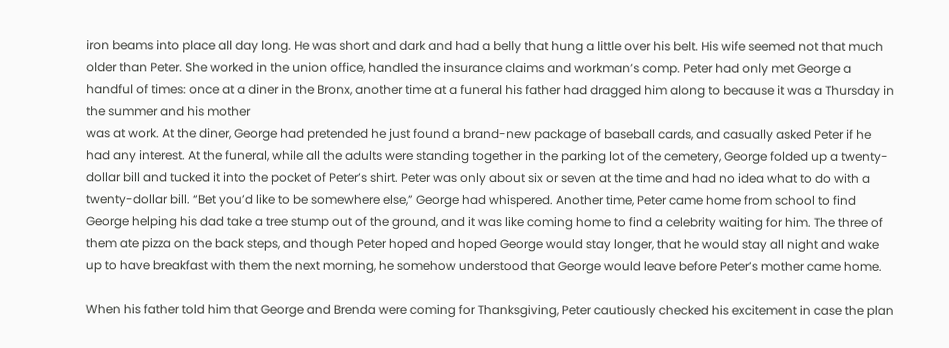iron beams into place all day long. He was short and dark and had a belly that hung a little over his belt. His wife seemed not that much older than Peter. She worked in the union office, handled the insurance claims and workman’s comp. Peter had only met George a handful of times: once at a diner in the Bronx, another time at a funeral his father had dragged him along to because it was a Thursday in the summer and his mother
was at work. At the diner, George had pretended he just found a brand-new package of baseball cards, and casually asked Peter if he had any interest. At the funeral, while all the adults were standing together in the parking lot of the cemetery, George folded up a twenty-dollar bill and tucked it into the pocket of Peter’s shirt. Peter was only about six or seven at the time and had no idea what to do with a twenty-dollar bill. “Bet you’d like to be somewhere else,” George had whispered. Another time, Peter came home from school to find George helping his dad take a tree stump out of the ground, and it was like coming home to find a celebrity waiting for him. The three of them ate pizza on the back steps, and though Peter hoped and hoped George would stay longer, that he would stay all night and wake up to have breakfast with them the next morning, he somehow understood that George would leave before Peter’s mother came home.

When his father told him that George and Brenda were coming for Thanksgiving, Peter cautiously checked his excitement in case the plan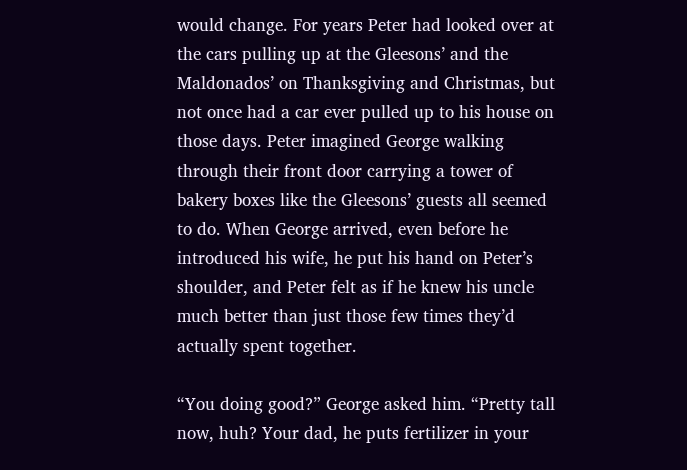would change. For years Peter had looked over at the cars pulling up at the Gleesons’ and the Maldonados’ on Thanksgiving and Christmas, but not once had a car ever pulled up to his house on those days. Peter imagined George walking through their front door carrying a tower of bakery boxes like the Gleesons’ guests all seemed to do. When George arrived, even before he introduced his wife, he put his hand on Peter’s shoulder, and Peter felt as if he knew his uncle much better than just those few times they’d actually spent together.

“You doing good?” George asked him. “Pretty tall now, huh? Your dad, he puts fertilizer in your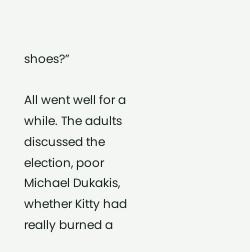shoes?”

All went well for a while. The adults discussed the election, poor Michael Dukakis, whether Kitty had really burned a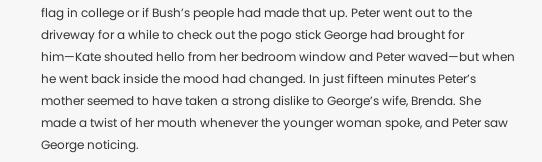flag in college or if Bush’s people had made that up. Peter went out to the driveway for a while to check out the pogo stick George had brought for him—Kate shouted hello from her bedroom window and Peter waved—but when he went back inside the mood had changed. In just fifteen minutes Peter’s
mother seemed to have taken a strong dislike to George’s wife, Brenda. She made a twist of her mouth whenever the younger woman spoke, and Peter saw George noticing.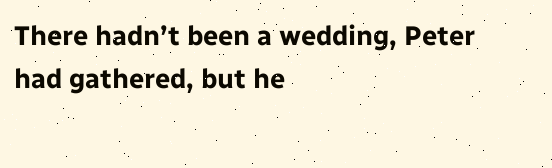There hadn’t been a wedding, Peter had gathered, but he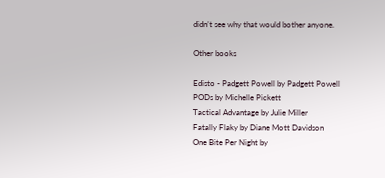didn’t see why that would bother anyone.

Other books

Edisto - Padgett Powell by Padgett Powell
PODs by Michelle Pickett
Tactical Advantage by Julie Miller
Fatally Flaky by Diane Mott Davidson
One Bite Per Night by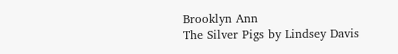Brooklyn Ann
The Silver Pigs by Lindsey Davis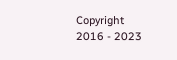Copyright 2016 - 2023